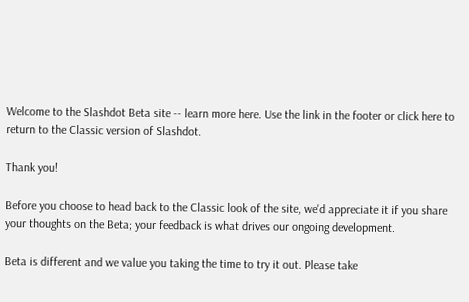Welcome to the Slashdot Beta site -- learn more here. Use the link in the footer or click here to return to the Classic version of Slashdot.

Thank you!

Before you choose to head back to the Classic look of the site, we'd appreciate it if you share your thoughts on the Beta; your feedback is what drives our ongoing development.

Beta is different and we value you taking the time to try it out. Please take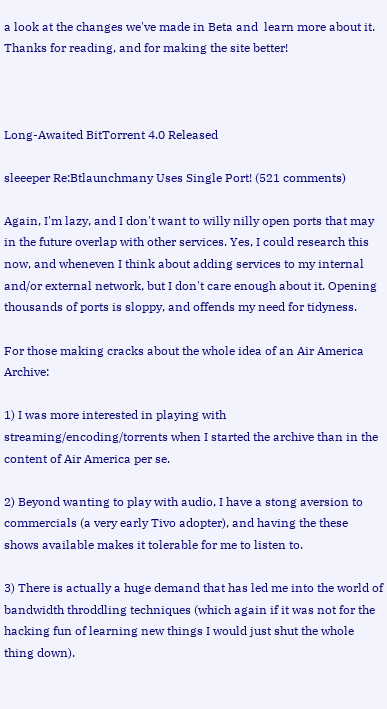a look at the changes we've made in Beta and  learn more about it. Thanks for reading, and for making the site better!



Long-Awaited BitTorrent 4.0 Released

sleeeper Re:Btlaunchmany Uses Single Port! (521 comments)

Again, I'm lazy, and I don't want to willy nilly open ports that may in the future overlap with other services. Yes, I could research this now, and wheneven I think about adding services to my internal and/or external network, but I don't care enough about it. Opening thousands of ports is sloppy, and offends my need for tidyness.

For those making cracks about the whole idea of an Air America Archive:

1) I was more interested in playing with streaming/encoding/torrents when I started the archive than in the content of Air America per se.

2) Beyond wanting to play with audio, I have a stong aversion to commercials (a very early Tivo adopter), and having the these shows available makes it tolerable for me to listen to.

3) There is actually a huge demand that has led me into the world of bandwidth throddling techniques (which again if it was not for the hacking fun of learning new things I would just shut the whole thing down).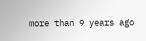more than 9 years ago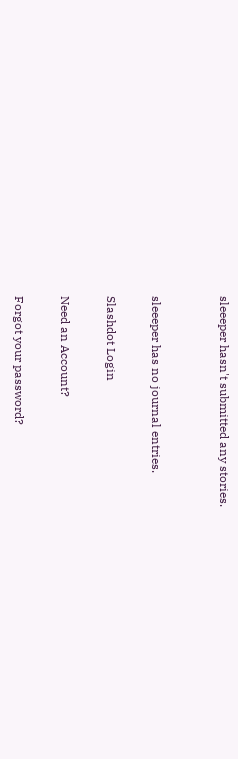sleeeper hasn't submitted any stories.


sleeeper has no journal entries.

Slashdot Login

Need an Account?

Forgot your password?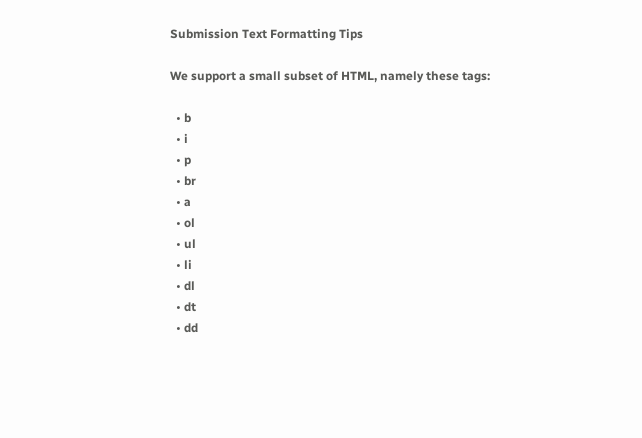Submission Text Formatting Tips

We support a small subset of HTML, namely these tags:

  • b
  • i
  • p
  • br
  • a
  • ol
  • ul
  • li
  • dl
  • dt
  • dd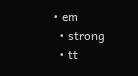• em
  • strong
  • tt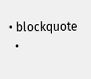• blockquote
  •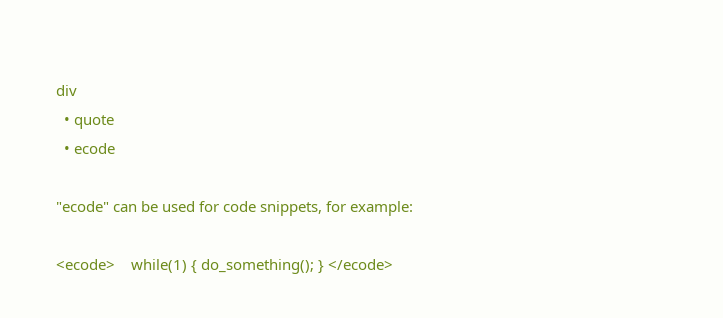div
  • quote
  • ecode

"ecode" can be used for code snippets, for example:

<ecode>    while(1) { do_something(); } </ecode>